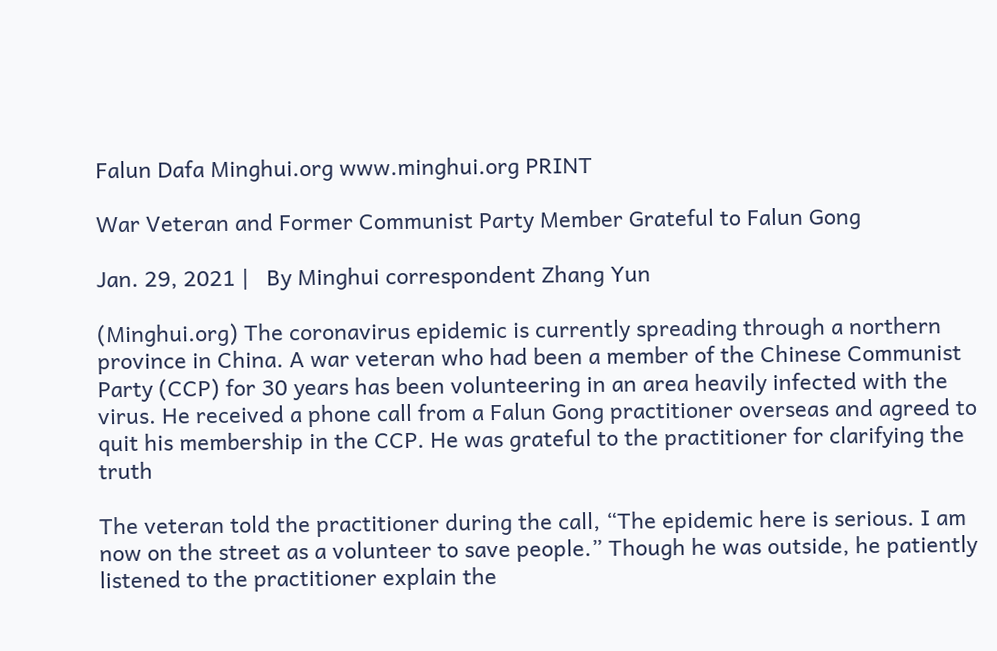Falun Dafa Minghui.org www.minghui.org PRINT

War Veteran and Former Communist Party Member Grateful to Falun Gong

Jan. 29, 2021 |   By Minghui correspondent Zhang Yun

(Minghui.org) The coronavirus epidemic is currently spreading through a northern province in China. A war veteran who had been a member of the Chinese Communist Party (CCP) for 30 years has been volunteering in an area heavily infected with the virus. He received a phone call from a Falun Gong practitioner overseas and agreed to quit his membership in the CCP. He was grateful to the practitioner for clarifying the truth

The veteran told the practitioner during the call, “The epidemic here is serious. I am now on the street as a volunteer to save people.” Though he was outside, he patiently listened to the practitioner explain the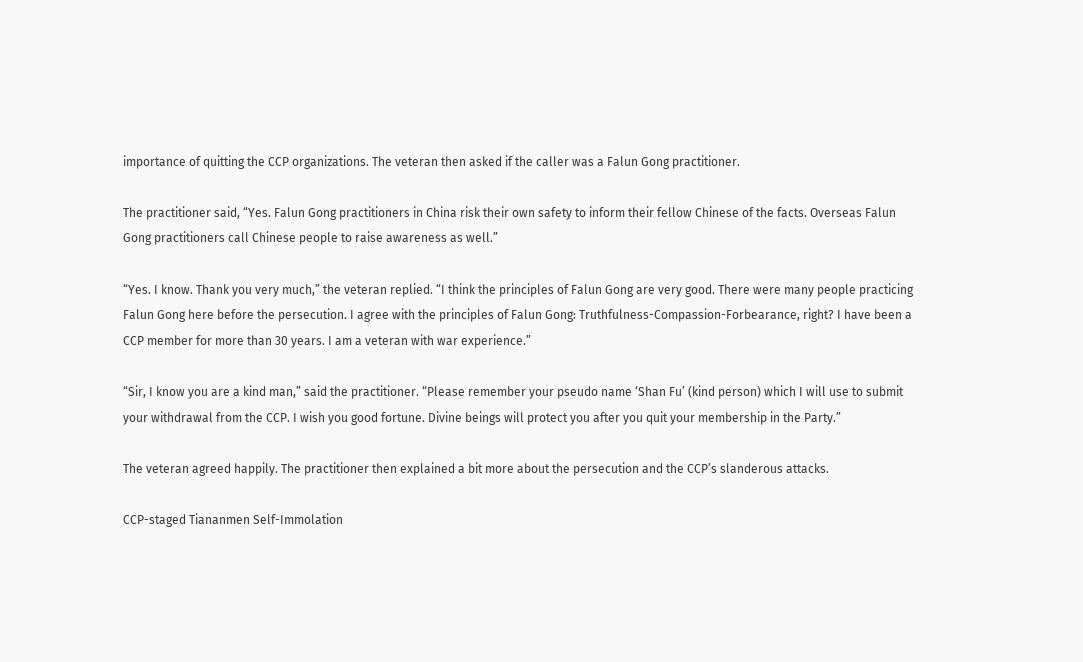importance of quitting the CCP organizations. The veteran then asked if the caller was a Falun Gong practitioner.

The practitioner said, “Yes. Falun Gong practitioners in China risk their own safety to inform their fellow Chinese of the facts. Overseas Falun Gong practitioners call Chinese people to raise awareness as well.”

“Yes. I know. Thank you very much,” the veteran replied. “I think the principles of Falun Gong are very good. There were many people practicing Falun Gong here before the persecution. I agree with the principles of Falun Gong: Truthfulness-Compassion-Forbearance, right? I have been a CCP member for more than 30 years. I am a veteran with war experience.”

“Sir, I know you are a kind man,” said the practitioner. “Please remember your pseudo name ‘Shan Fu’ (kind person) which I will use to submit your withdrawal from the CCP. I wish you good fortune. Divine beings will protect you after you quit your membership in the Party.”

The veteran agreed happily. The practitioner then explained a bit more about the persecution and the CCP’s slanderous attacks.

CCP-staged Tiananmen Self-Immolation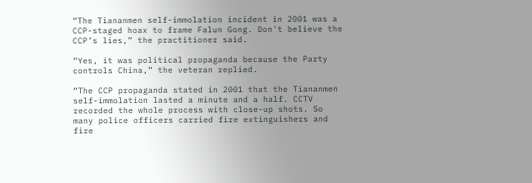“The Tiananmen self-immolation incident in 2001 was a CCP-staged hoax to frame Falun Gong. Don't believe the CCP’s lies,” the practitioner said.

“Yes, it was political propaganda because the Party controls China,” the veteran replied.

“The CCP propaganda stated in 2001 that the Tiananmen self-immolation lasted a minute and a half. CCTV recorded the whole process with close-up shots. So many police officers carried fire extinguishers and fire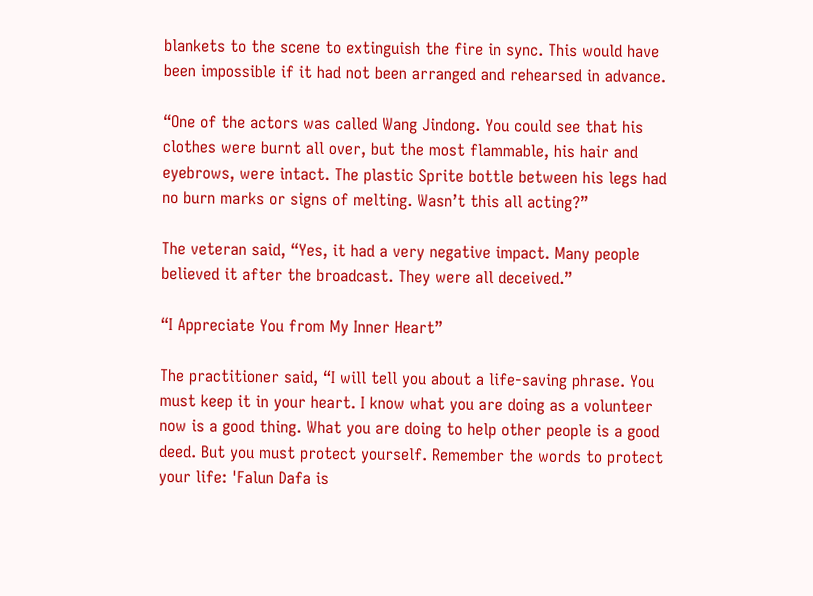blankets to the scene to extinguish the fire in sync. This would have been impossible if it had not been arranged and rehearsed in advance.

“One of the actors was called Wang Jindong. You could see that his clothes were burnt all over, but the most flammable, his hair and eyebrows, were intact. The plastic Sprite bottle between his legs had no burn marks or signs of melting. Wasn’t this all acting?”

The veteran said, “Yes, it had a very negative impact. Many people believed it after the broadcast. They were all deceived.”

“I Appreciate You from My Inner Heart”

The practitioner said, “I will tell you about a life-saving phrase. You must keep it in your heart. I know what you are doing as a volunteer now is a good thing. What you are doing to help other people is a good deed. But you must protect yourself. Remember the words to protect your life: 'Falun Dafa is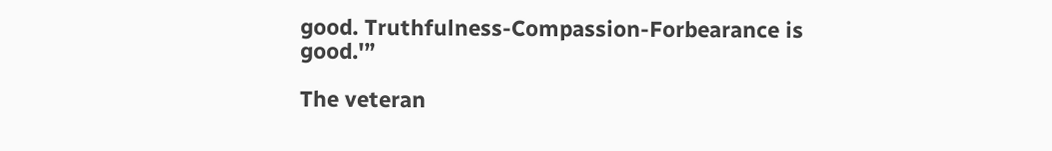good. Truthfulness-Compassion-Forbearance is good.'”

The veteran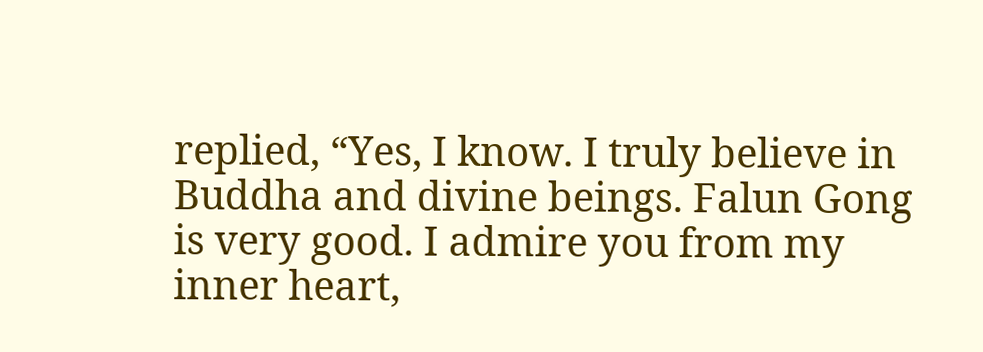replied, “Yes, I know. I truly believe in Buddha and divine beings. Falun Gong is very good. I admire you from my inner heart,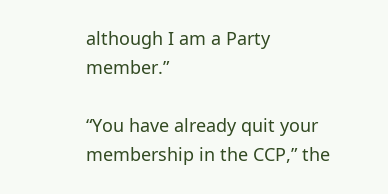although I am a Party member.”

“You have already quit your membership in the CCP,” the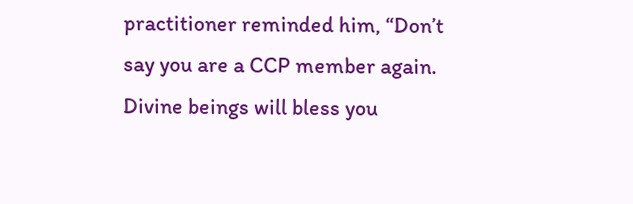practitioner reminded him, “Don’t say you are a CCP member again. Divine beings will bless you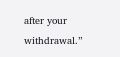after your withdrawal.”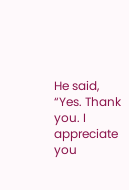He said, “Yes. Thank you. I appreciate you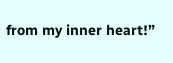from my inner heart!”